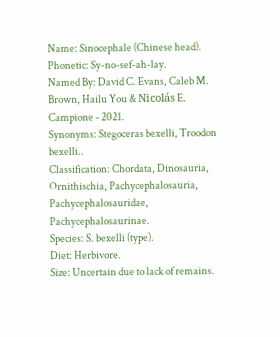Name: Sinocephale (Chinese head).
Phonetic: Sy-no-sef-ah-lay.
Named By: David C. Evans, Caleb M. Brown, Hailu You & Nicolás E. Campione - 2021.
Synonyms: Stegoceras bexelli, Troodon bexelli..
Classification: Chordata, Dinosauria, Ornithischia, Pachycephalosauria, Pachycephalosauridae, Pachycephalosaurinae.
Species: S. bexelli (type).
Diet: Herbivore.
Size: Uncertain due to lack of remains.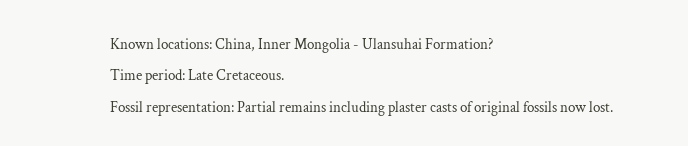Known locations: China, Inner Mongolia - Ulansuhai Formation?
Time period: Late Cretaceous.
Fossil representation: Partial remains including plaster casts of original fossils now lost.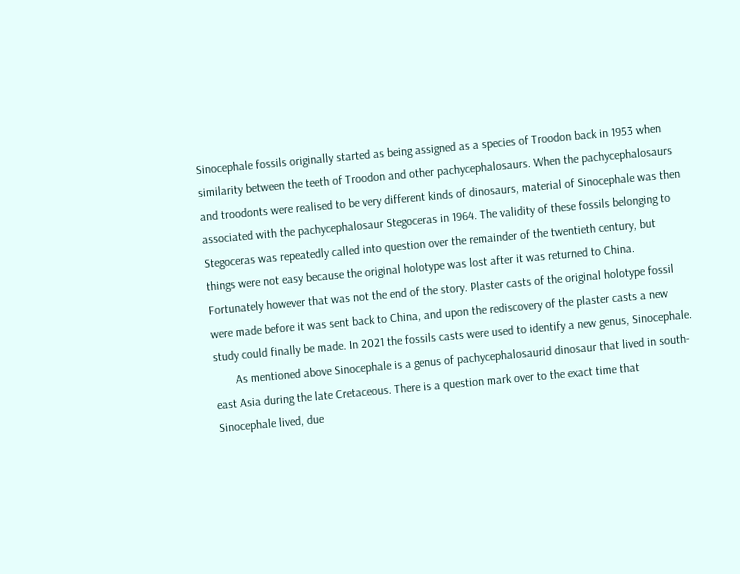Sinocephale fossils originally started as being assigned as a species of Troodon back in 1953 when similarity between the teeth of Troodon and other pachycephalosaurs. When the pachycephalosaurs and troodonts were realised to be very different kinds of dinosaurs, material of Sinocephale was then associated with the pachycephalosaur Stegoceras in 1964. The validity of these fossils belonging to Stegoceras was repeatedly called into question over the remainder of the twentieth century, but things were not easy because the original holotype was lost after it was returned to China. Fortunately however that was not the end of the story. Plaster casts of the original holotype fossil were made before it was sent back to China, and upon the rediscovery of the plaster casts a new study could finally be made. In 2021 the fossils casts were used to identify a new genus, Sinocephale.
       As mentioned above Sinocephale is a genus of pachycephalosaurid dinosaur that lived in south-east Asia during the late Cretaceous. There is a question mark over to the exact time that Sinocephale lived, due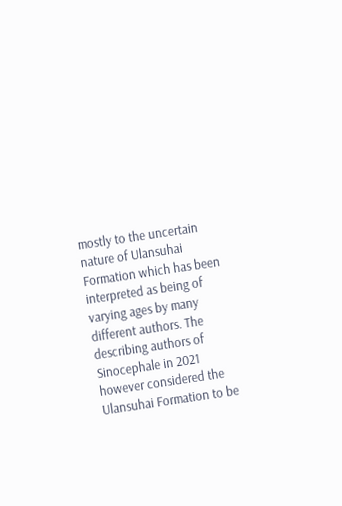mostly to the uncertain nature of Ulansuhai Formation which has been interpreted as being of varying ages by many different authors. The describing authors of Sinocephale in 2021 however considered the Ulansuhai Formation to be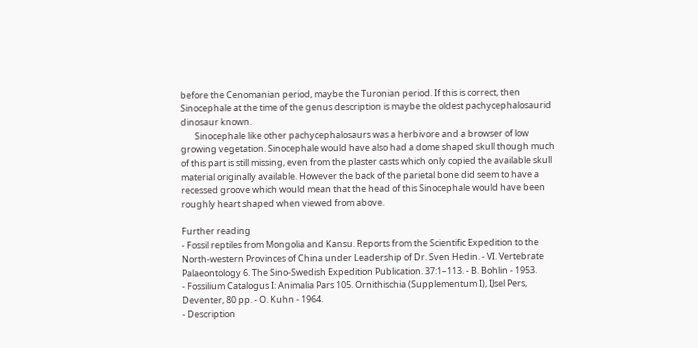before the Cenomanian period, maybe the Turonian period. If this is correct, then Sinocephale at the time of the genus description is maybe the oldest pachycephalosaurid dinosaur known.
       Sinocephale like other pachycephalosaurs was a herbivore and a browser of low growing vegetation. Sinocephale would have also had a dome shaped skull though much of this part is still missing, even from the plaster casts which only copied the available skull material originally available. However the back of the parietal bone did seem to have a recessed groove which would mean that the head of this Sinocephale would have been roughly heart shaped when viewed from above.

Further reading
- Fossil reptiles from Mongolia and Kansu. Reports from the Scientific Expedition to the North-western Provinces of China under Leadership of Dr. Sven Hedin. - VI. Vertebrate Palaeontology 6. The Sino-Swedish Expedition Publication. 37:1–113. - B. Bohlin - 1953.
- Fossilium Catalogus I: Animalia Pars 105. Ornithischia (Supplementum I), IJsel Pers, Deventer, 80 pp. - O. Kuhn - 1964.
- Description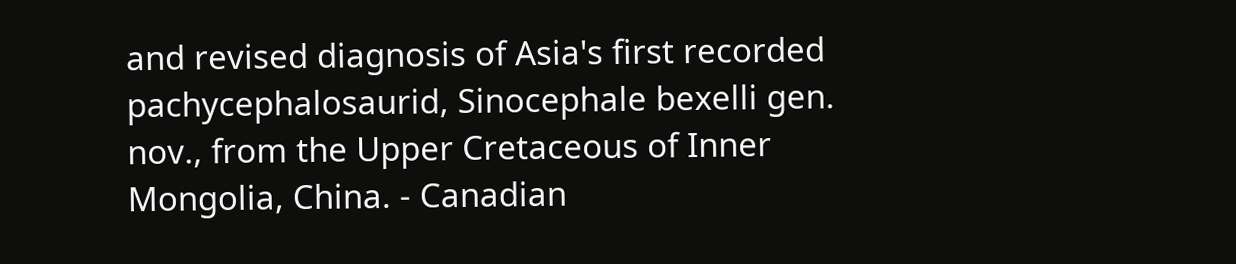and revised diagnosis of Asia's first recorded pachycephalosaurid, Sinocephale bexelli gen. nov., from the Upper Cretaceous of Inner Mongolia, China. - Canadian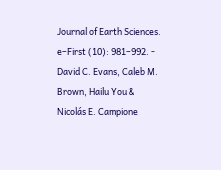Journal of Earth Sciences. e–First (10): 981–992. - David C. Evans, Caleb M. Brown, Hailu You & Nicolás E. Campione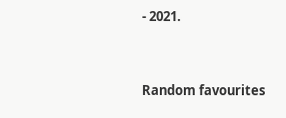- 2021.


Random favourites